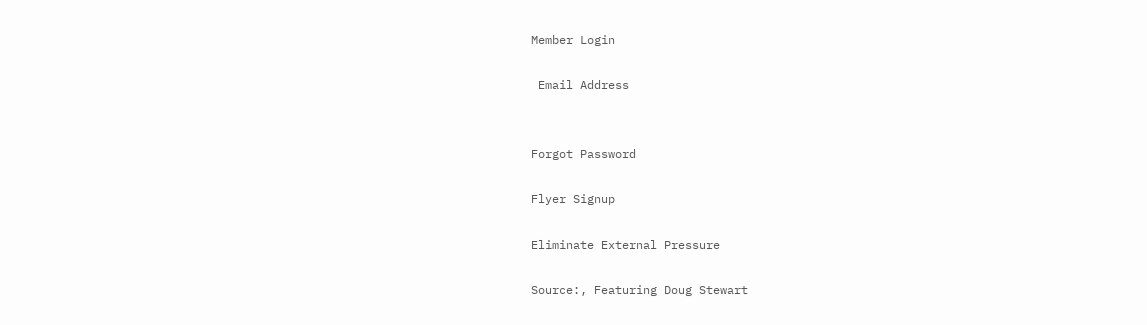Member Login

 Email Address


Forgot Password

Flyer Signup

Eliminate External Pressure

Source:, Featuring Doug Stewart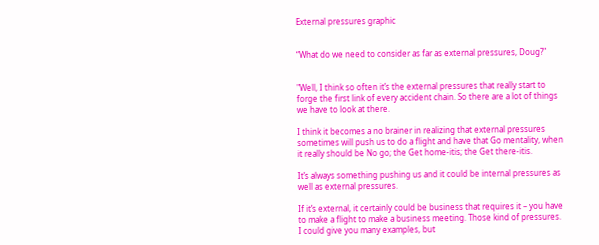External pressures graphic


“What do we need to consider as far as external pressures, Doug?"


"Well, I think so often it’s the external pressures that really start to forge the first link of every accident chain. So there are a lot of things we have to look at there.

I think it becomes a no brainer in realizing that external pressures sometimes will push us to do a flight and have that Go mentality, when it really should be No go; the Get home-itis; the Get there-itis.

It’s always something pushing us and it could be internal pressures as well as external pressures.

If it’s external, it certainly could be business that requires it – you have to make a flight to make a business meeting. Those kind of pressures. I could give you many examples, but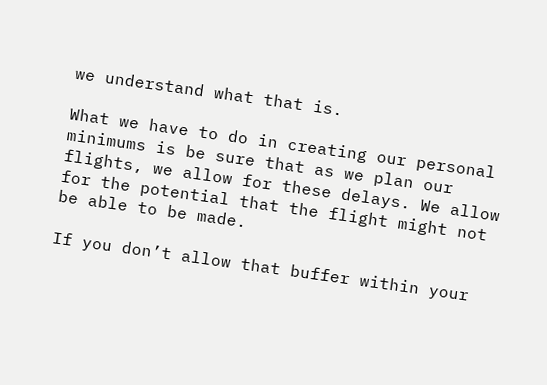we understand what that is.

What we have to do in creating our personal minimums is be sure that as we plan our flights, we allow for these delays. We allow for the potential that the flight might not be able to be made.

If you don’t allow that buffer within your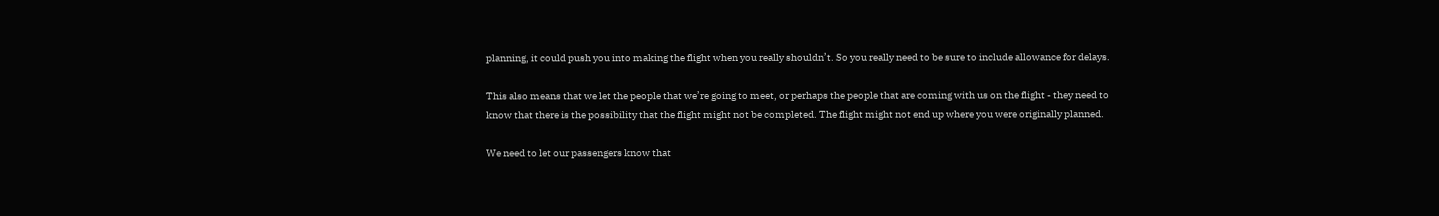planning, it could push you into making the flight when you really shouldn’t. So you really need to be sure to include allowance for delays.

This also means that we let the people that we’re going to meet, or perhaps the people that are coming with us on the flight - they need to know that there is the possibility that the flight might not be completed. The flight might not end up where you were originally planned.

We need to let our passengers know that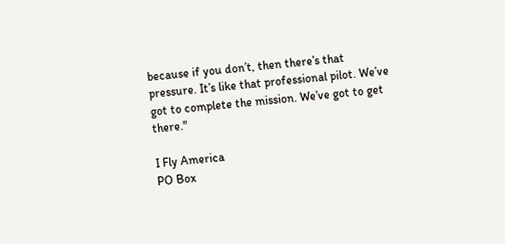because if you don’t, then there’s that pressure. It’s like that professional pilot. We’ve got to complete the mission. We’ve got to get there."

I Fly America
PO Box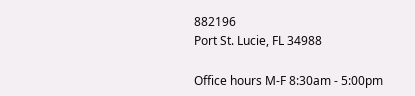882196
Port St. Lucie, FL 34988

Office hours M-F 8:30am - 5:00pm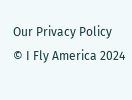Our Privacy Policy
© I Fly America 2024